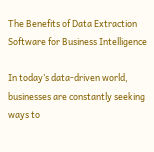The Benefits of Data Extraction Software for Business Intelligence

In today’s data-driven world, businesses are constantly seeking ways to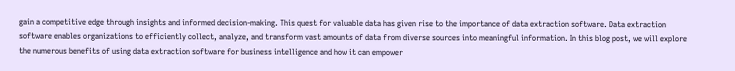gain a competitive edge through insights and informed decision-making. This quest for valuable data has given rise to the importance of data extraction software. Data extraction software enables organizations to efficiently collect, analyze, and transform vast amounts of data from diverse sources into meaningful information. In this blog post, we will explore the numerous benefits of using data extraction software for business intelligence and how it can empower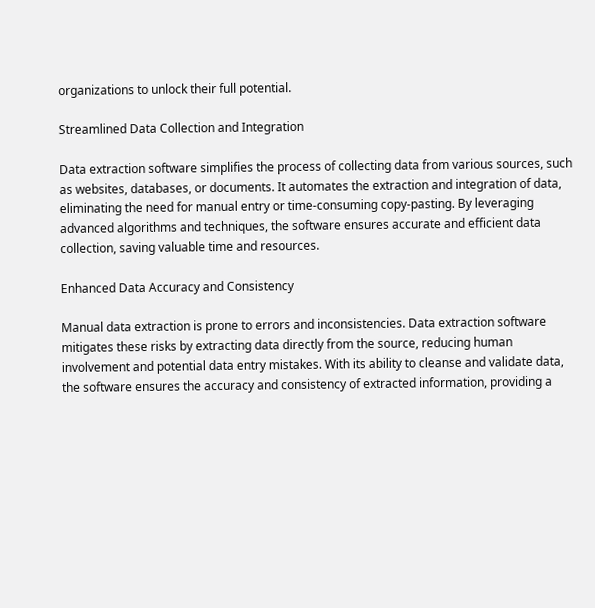organizations to unlock their full potential.

Streamlined Data Collection and Integration

Data extraction software simplifies the process of collecting data from various sources, such as websites, databases, or documents. It automates the extraction and integration of data, eliminating the need for manual entry or time-consuming copy-pasting. By leveraging advanced algorithms and techniques, the software ensures accurate and efficient data collection, saving valuable time and resources.

Enhanced Data Accuracy and Consistency

Manual data extraction is prone to errors and inconsistencies. Data extraction software mitigates these risks by extracting data directly from the source, reducing human involvement and potential data entry mistakes. With its ability to cleanse and validate data, the software ensures the accuracy and consistency of extracted information, providing a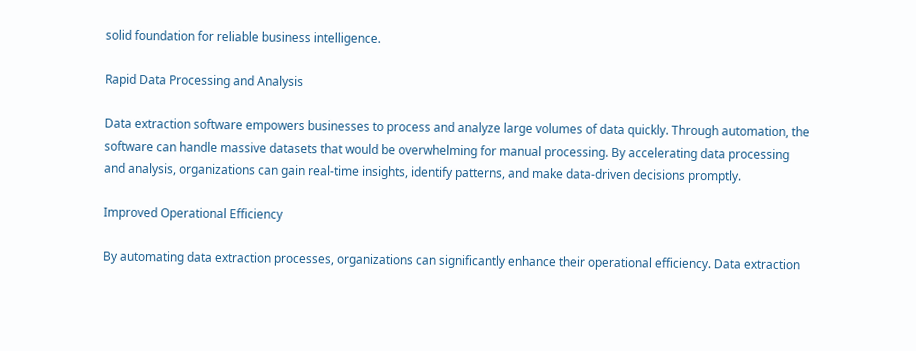solid foundation for reliable business intelligence.

Rapid Data Processing and Analysis

Data extraction software empowers businesses to process and analyze large volumes of data quickly. Through automation, the software can handle massive datasets that would be overwhelming for manual processing. By accelerating data processing and analysis, organizations can gain real-time insights, identify patterns, and make data-driven decisions promptly.

Improved Operational Efficiency

By automating data extraction processes, organizations can significantly enhance their operational efficiency. Data extraction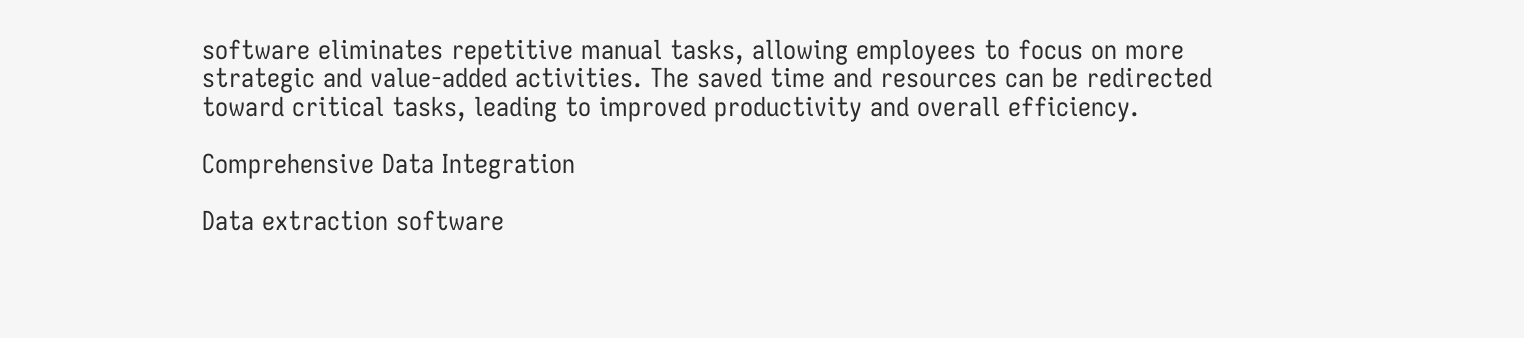software eliminates repetitive manual tasks, allowing employees to focus on more strategic and value-added activities. The saved time and resources can be redirected toward critical tasks, leading to improved productivity and overall efficiency.

Comprehensive Data Integration

Data extraction software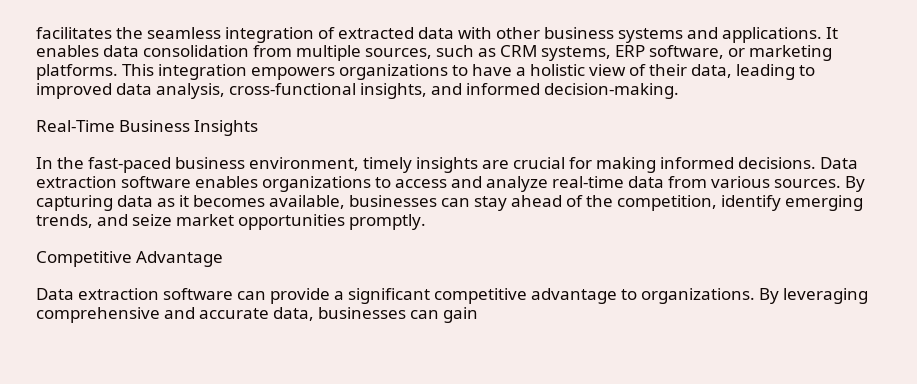facilitates the seamless integration of extracted data with other business systems and applications. It enables data consolidation from multiple sources, such as CRM systems, ERP software, or marketing platforms. This integration empowers organizations to have a holistic view of their data, leading to improved data analysis, cross-functional insights, and informed decision-making.

Real-Time Business Insights

In the fast-paced business environment, timely insights are crucial for making informed decisions. Data extraction software enables organizations to access and analyze real-time data from various sources. By capturing data as it becomes available, businesses can stay ahead of the competition, identify emerging trends, and seize market opportunities promptly.

Competitive Advantage

Data extraction software can provide a significant competitive advantage to organizations. By leveraging comprehensive and accurate data, businesses can gain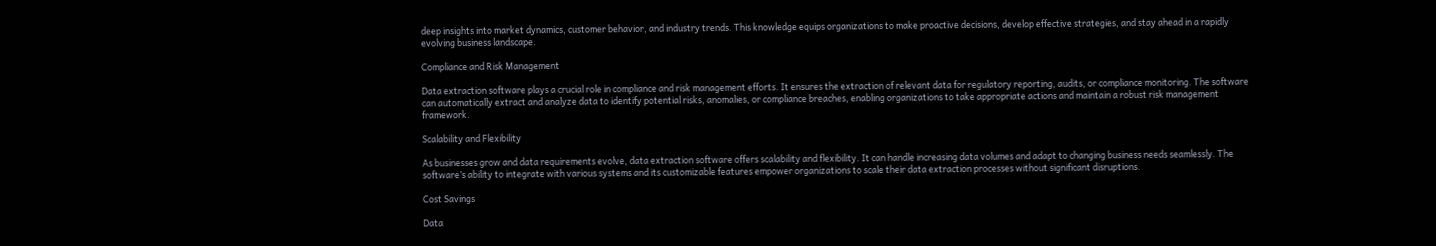deep insights into market dynamics, customer behavior, and industry trends. This knowledge equips organizations to make proactive decisions, develop effective strategies, and stay ahead in a rapidly evolving business landscape.

Compliance and Risk Management

Data extraction software plays a crucial role in compliance and risk management efforts. It ensures the extraction of relevant data for regulatory reporting, audits, or compliance monitoring. The software can automatically extract and analyze data to identify potential risks, anomalies, or compliance breaches, enabling organizations to take appropriate actions and maintain a robust risk management framework.

Scalability and Flexibility

As businesses grow and data requirements evolve, data extraction software offers scalability and flexibility. It can handle increasing data volumes and adapt to changing business needs seamlessly. The software’s ability to integrate with various systems and its customizable features empower organizations to scale their data extraction processes without significant disruptions.

Cost Savings

Data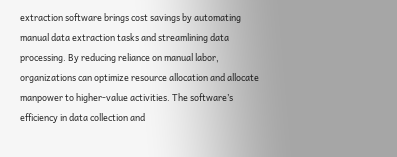extraction software brings cost savings by automating manual data extraction tasks and streamlining data processing. By reducing reliance on manual labor, organizations can optimize resource allocation and allocate manpower to higher-value activities. The software’s efficiency in data collection and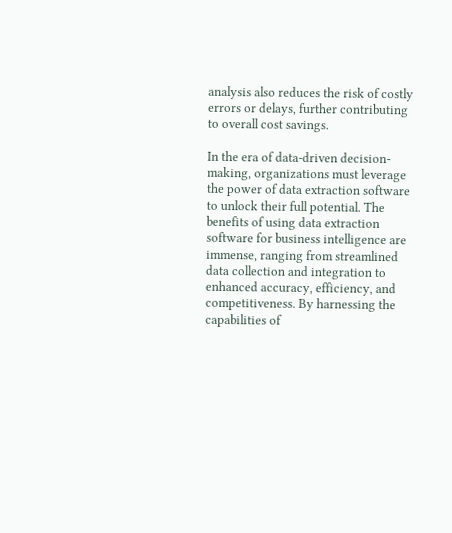analysis also reduces the risk of costly errors or delays, further contributing to overall cost savings.

In the era of data-driven decision-making, organizations must leverage the power of data extraction software to unlock their full potential. The benefits of using data extraction software for business intelligence are immense, ranging from streamlined data collection and integration to enhanced accuracy, efficiency, and competitiveness. By harnessing the capabilities of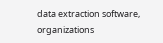data extraction software, organizations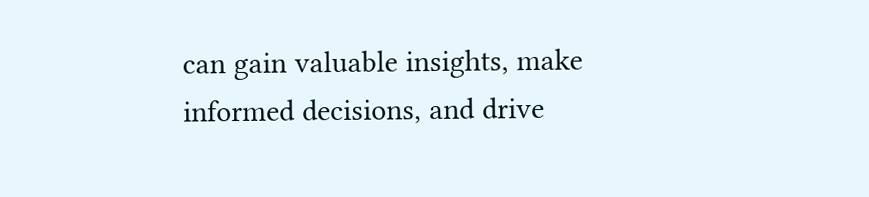can gain valuable insights, make informed decisions, and drive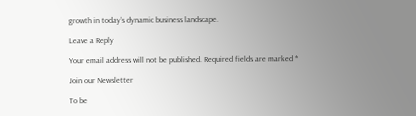growth in today’s dynamic business landscape.

Leave a Reply

Your email address will not be published. Required fields are marked *

Join our Newsletter

To be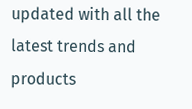updated with all the latest trends and products